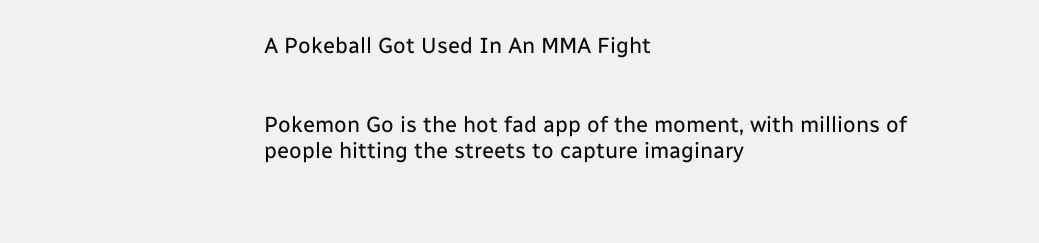A Pokeball Got Used In An MMA Fight


Pokemon Go is the hot fad app of the moment, with millions of people hitting the streets to capture imaginary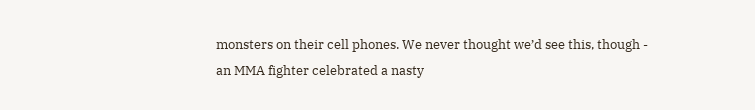monsters on their cell phones. We never thought we’d see this, though - an MMA fighter celebrated a nasty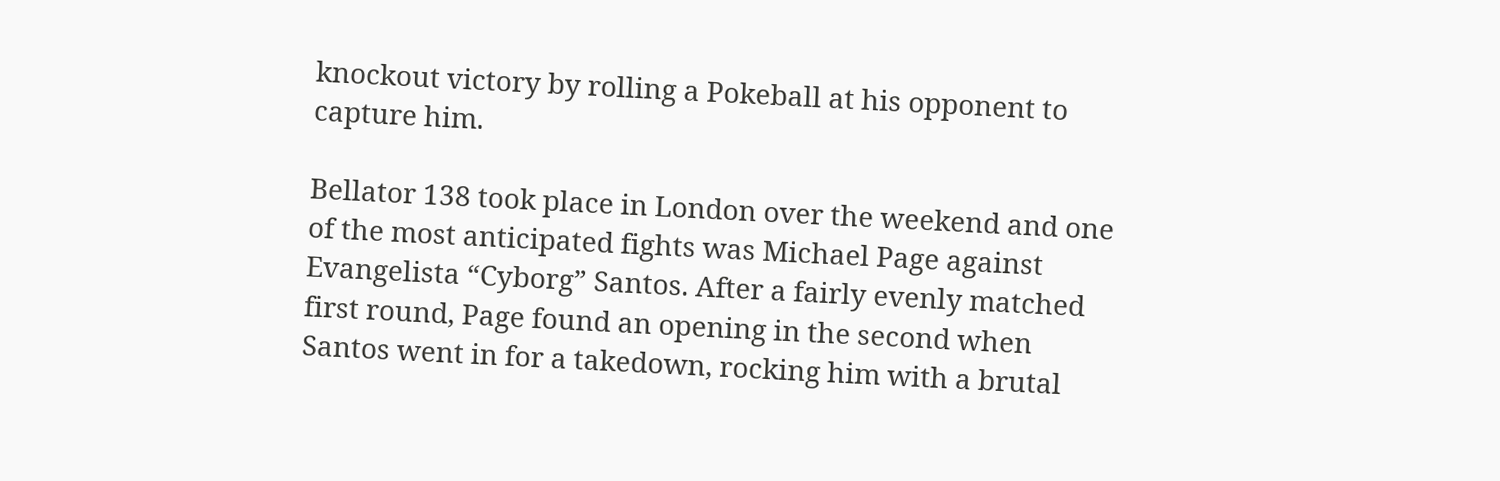knockout victory by rolling a Pokeball at his opponent to capture him.

Bellator 138 took place in London over the weekend and one of the most anticipated fights was Michael Page against Evangelista “Cyborg” Santos. After a fairly evenly matched first round, Page found an opening in the second when Santos went in for a takedown, rocking him with a brutal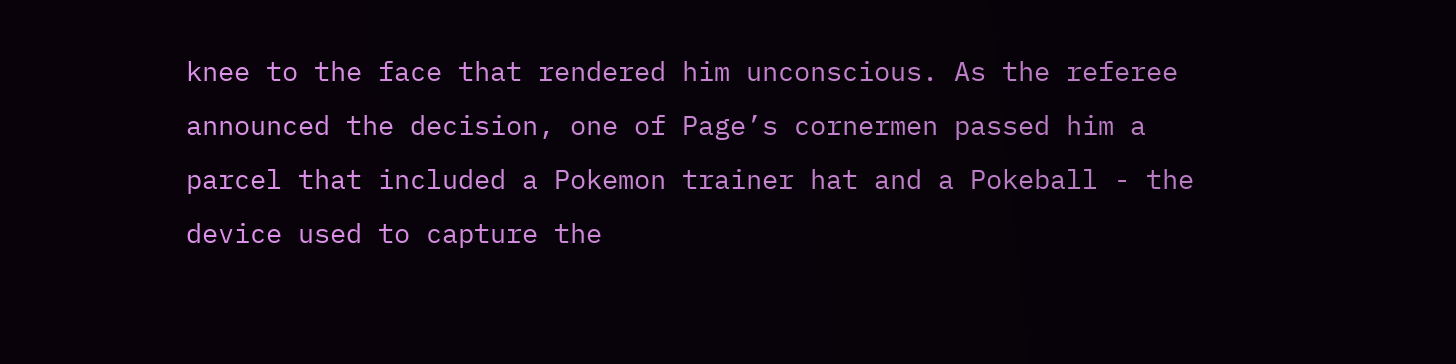knee to the face that rendered him unconscious. As the referee announced the decision, one of Page’s cornermen passed him a parcel that included a Pokemon trainer hat and a Pokeball - the device used to capture the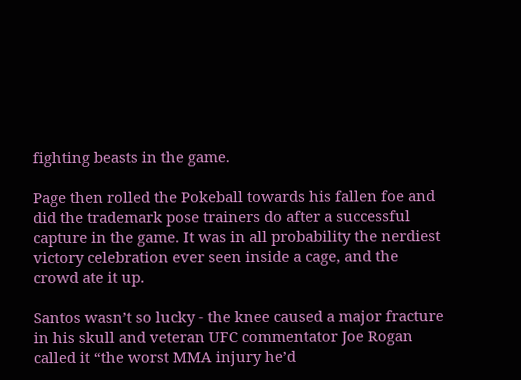fighting beasts in the game.

Page then rolled the Pokeball towards his fallen foe and did the trademark pose trainers do after a successful capture in the game. It was in all probability the nerdiest victory celebration ever seen inside a cage, and the crowd ate it up.

Santos wasn’t so lucky - the knee caused a major fracture in his skull and veteran UFC commentator Joe Rogan called it “the worst MMA injury he’d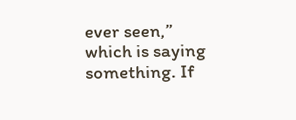ever seen,” which is saying something. If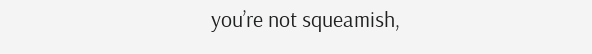you’re not squeamish,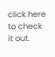click here to check it out.